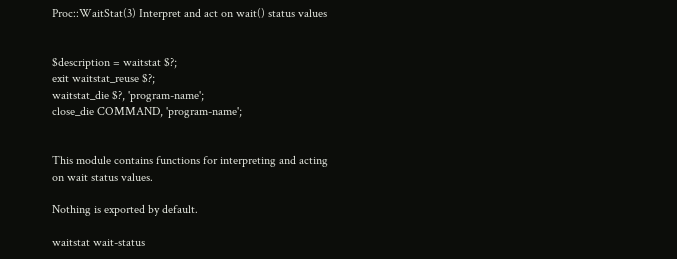Proc::WaitStat(3) Interpret and act on wait() status values


$description = waitstat $?;
exit waitstat_reuse $?;
waitstat_die $?, 'program-name';
close_die COMMAND, 'program-name';


This module contains functions for interpreting and acting on wait status values.

Nothing is exported by default.

waitstat wait-status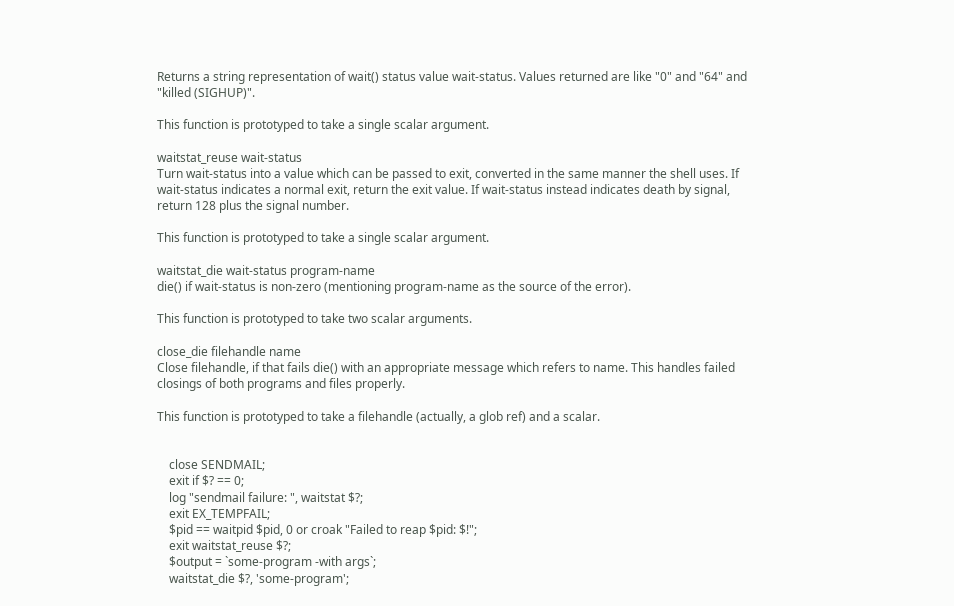Returns a string representation of wait() status value wait-status. Values returned are like "0" and "64" and "killed (SIGHUP)".

This function is prototyped to take a single scalar argument.

waitstat_reuse wait-status
Turn wait-status into a value which can be passed to exit, converted in the same manner the shell uses. If wait-status indicates a normal exit, return the exit value. If wait-status instead indicates death by signal, return 128 plus the signal number.

This function is prototyped to take a single scalar argument.

waitstat_die wait-status program-name
die() if wait-status is non-zero (mentioning program-name as the source of the error).

This function is prototyped to take two scalar arguments.

close_die filehandle name
Close filehandle, if that fails die() with an appropriate message which refers to name. This handles failed closings of both programs and files properly.

This function is prototyped to take a filehandle (actually, a glob ref) and a scalar.


    close SENDMAIL;
    exit if $? == 0;
    log "sendmail failure: ", waitstat $?;
    exit EX_TEMPFAIL;
    $pid == waitpid $pid, 0 or croak "Failed to reap $pid: $!";
    exit waitstat_reuse $?;
    $output = `some-program -with args`;
    waitstat_die $?, 'some-program';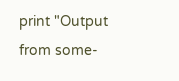print "Output from some-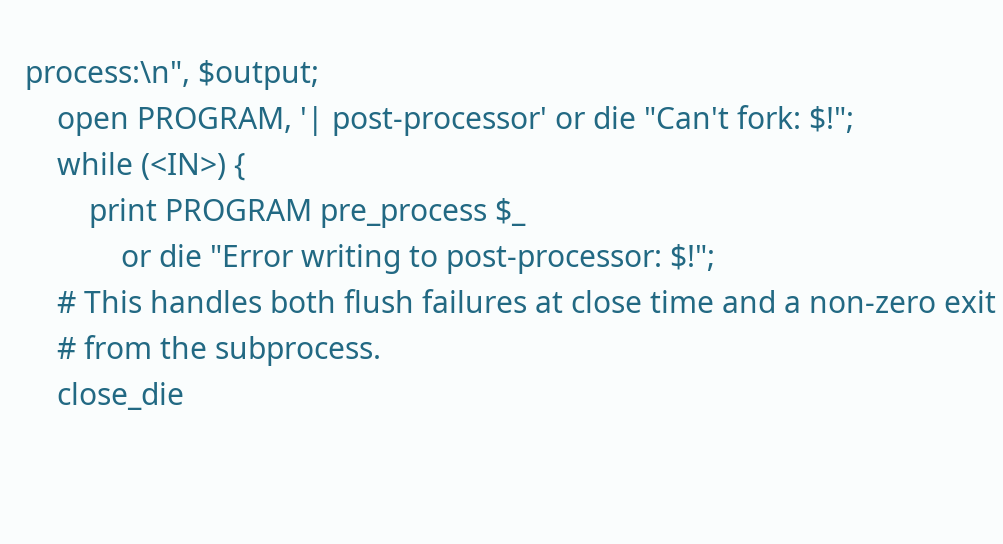process:\n", $output;
    open PROGRAM, '| post-processor' or die "Can't fork: $!";
    while (<IN>) {
        print PROGRAM pre_process $_
            or die "Error writing to post-processor: $!";
    # This handles both flush failures at close time and a non-zero exit
    # from the subprocess.
    close_die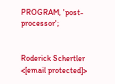PROGRAM, 'post-processor';


Roderick Schertler <[email protected]>